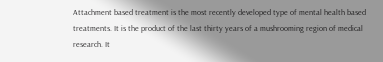Attachment based treatment is the most recently developed type of mental health based treatments. It is the product of the last thirty years of a mushrooming region of medical research. It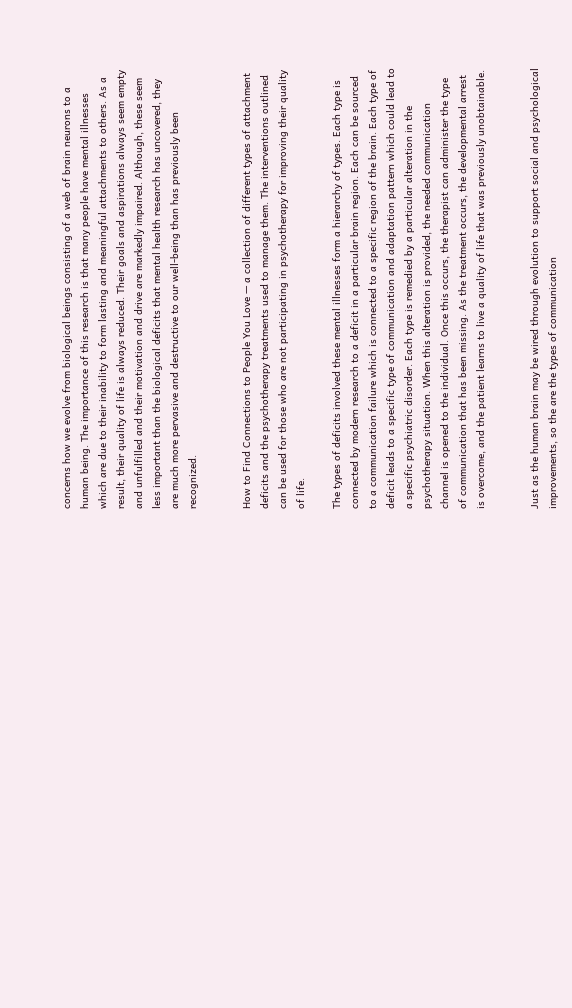concerns how we evolve from biological beings consisting of a web of brain neurons to a human being. The importance of this research is that many people have mental illnesses which are due to their inability to form lasting and meaningful attachments to others. As a result, their quality of life is always reduced. Their goals and aspirations always seem empty and unfulfilled and their motivation and drive are markedly impaired. Although, these seem less important than the biological deficits that mental health research has uncovered, they are much more pervasive and destructive to our well-being than has previously been recognized.


How to Find Connections to People You Love — a collection of different types of attachment deficits and the psychotherapy treatments used to manage them. The interventions outlined can be used for those who are not participating in psychotherapy for improving their quality of life.

The types of deficits involved these mental illnesses form a hierarchy of types. Each type is connected by modern research to a deficit in a particular brain region. Each can be sourced to a communication failure which is connected to a specific region of the brain. Each type of deficit leads to a specific type of communication and adaptation pattern which could lead to a specific psychiatric disorder. Each type is remedied by a particular alteration in the psychotherapy situation. When this alteration is provided, the needed communication channel is opened to the individual. Once this occurs, the therapist can administer the type of communication that has been missing. As the treatment occurs, the developmental arrest is overcome, and the patient learns to live a quality of life that was previously unobtainable.


Just as the human brain may be wired through evolution to support social and psychological improvements, so the are the types of communication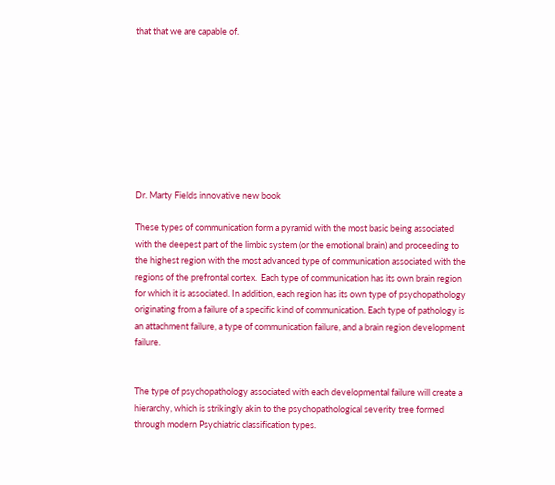that that we are capable of.









Dr. Marty Fields innovative new book

These types of communication form a pyramid with the most basic being associated with the deepest part of the limbic system (or the emotional brain) and proceeding to the highest region with the most advanced type of communication associated with the regions of the prefrontal cortex.  Each type of communication has its own brain region for which it is associated. In addition, each region has its own type of psychopathology originating from a failure of a specific kind of communication. Each type of pathology is an attachment failure, a type of communication failure, and a brain region development failure.


The type of psychopathology associated with each developmental failure will create a hierarchy, which is strikingly akin to the psychopathological severity tree formed through modern Psychiatric classification types.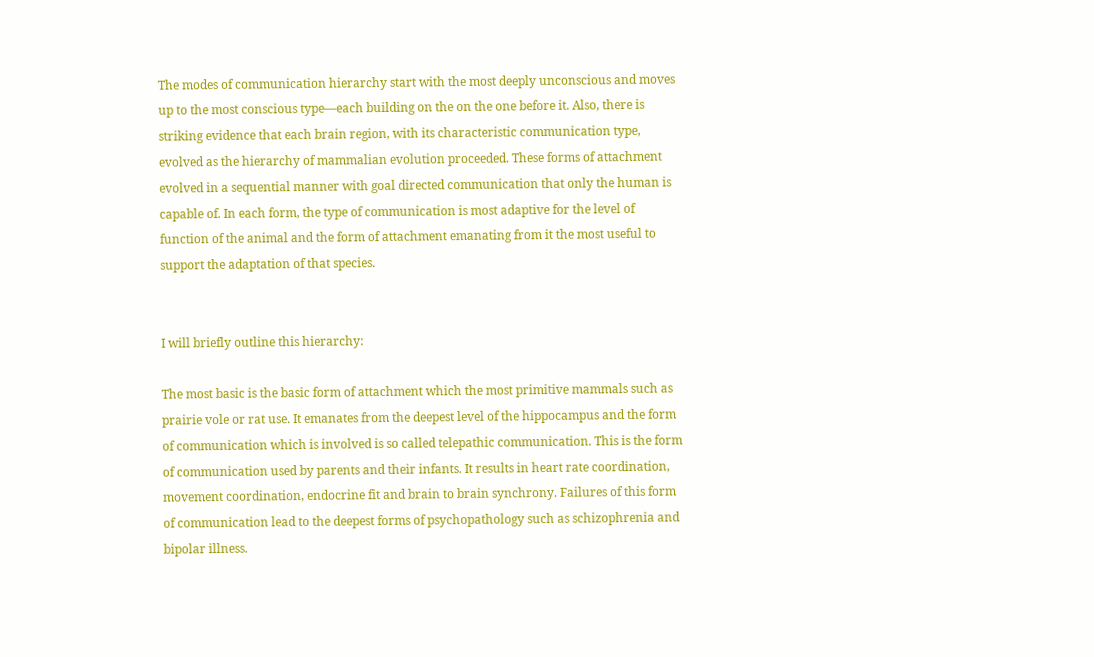The modes of communication hierarchy start with the most deeply unconscious and moves up to the most conscious type—each building on the on the one before it. Also, there is striking evidence that each brain region, with its characteristic communication type, evolved as the hierarchy of mammalian evolution proceeded. These forms of attachment evolved in a sequential manner with goal directed communication that only the human is capable of. In each form, the type of communication is most adaptive for the level of function of the animal and the form of attachment emanating from it the most useful to support the adaptation of that species.


I will briefly outline this hierarchy:

The most basic is the basic form of attachment which the most primitive mammals such as prairie vole or rat use. It emanates from the deepest level of the hippocampus and the form of communication which is involved is so called telepathic communication. This is the form of communication used by parents and their infants. It results in heart rate coordination, movement coordination, endocrine fit and brain to brain synchrony. Failures of this form of communication lead to the deepest forms of psychopathology such as schizophrenia and bipolar illness.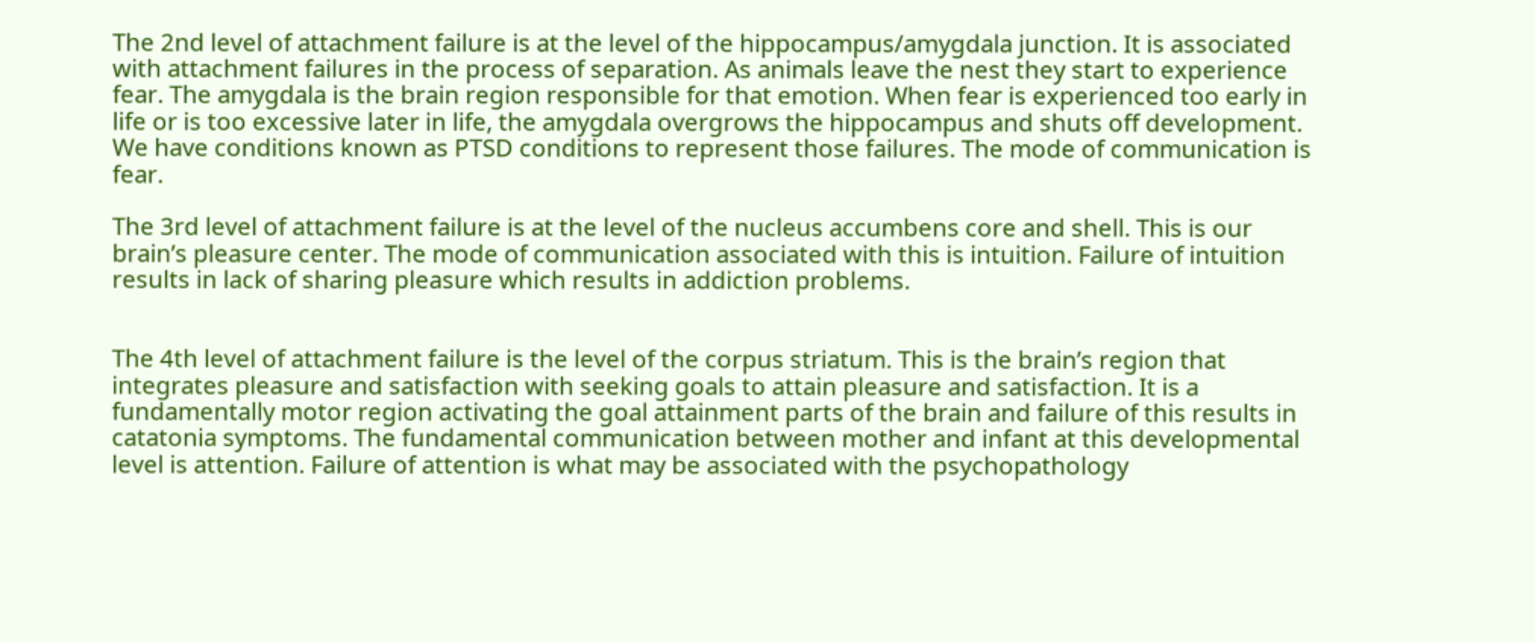The 2nd level of attachment failure is at the level of the hippocampus/amygdala junction. It is associated with attachment failures in the process of separation. As animals leave the nest they start to experience fear. The amygdala is the brain region responsible for that emotion. When fear is experienced too early in life or is too excessive later in life, the amygdala overgrows the hippocampus and shuts off development. We have conditions known as PTSD conditions to represent those failures. The mode of communication is fear.

The 3rd level of attachment failure is at the level of the nucleus accumbens core and shell. This is our brain’s pleasure center. The mode of communication associated with this is intuition. Failure of intuition results in lack of sharing pleasure which results in addiction problems.


The 4th level of attachment failure is the level of the corpus striatum. This is the brain’s region that integrates pleasure and satisfaction with seeking goals to attain pleasure and satisfaction. It is a fundamentally motor region activating the goal attainment parts of the brain and failure of this results in catatonia symptoms. The fundamental communication between mother and infant at this developmental level is attention. Failure of attention is what may be associated with the psychopathology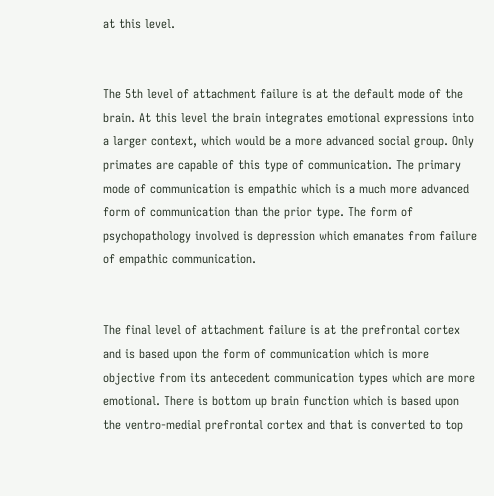at this level.


The 5th level of attachment failure is at the default mode of the brain. At this level the brain integrates emotional expressions into a larger context, which would be a more advanced social group. Only primates are capable of this type of communication. The primary mode of communication is empathic which is a much more advanced form of communication than the prior type. The form of psychopathology involved is depression which emanates from failure of empathic communication.


The final level of attachment failure is at the prefrontal cortex and is based upon the form of communication which is more objective from its antecedent communication types which are more emotional. There is bottom up brain function which is based upon the ventro-medial prefrontal cortex and that is converted to top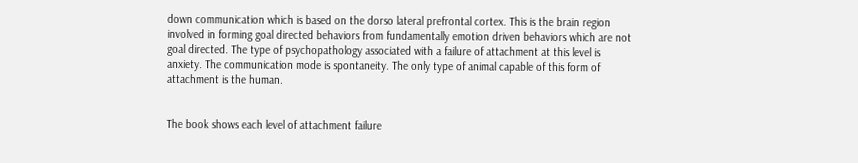down communication which is based on the dorso lateral prefrontal cortex. This is the brain region involved in forming goal directed behaviors from fundamentally emotion driven behaviors which are not goal directed. The type of psychopathology associated with a failure of attachment at this level is anxiety. The communication mode is spontaneity. The only type of animal capable of this form of attachment is the human.


The book shows each level of attachment failure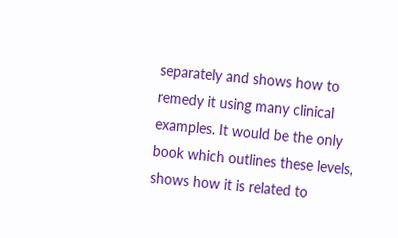separately and shows how to remedy it using many clinical examples. It would be the only book which outlines these levels, shows how it is related to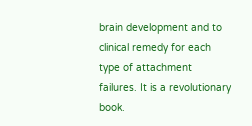brain development and to clinical remedy for each type of attachment failures. It is a revolutionary book.